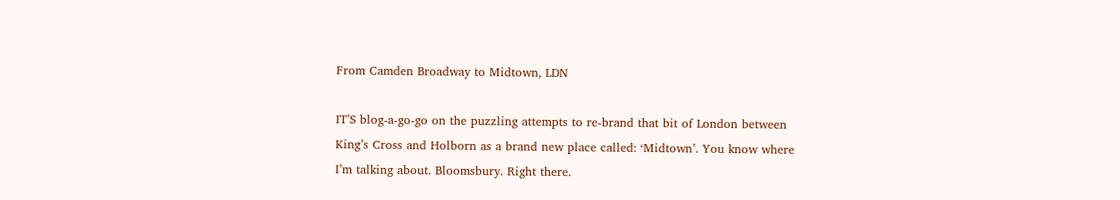From Camden Broadway to Midtown, LDN

IT’S blog-a-go-go on the puzzling attempts to re-brand that bit of London between King’s Cross and Holborn as a brand new place called: ‘Midtown’. You know where I’m talking about. Bloomsbury. Right there.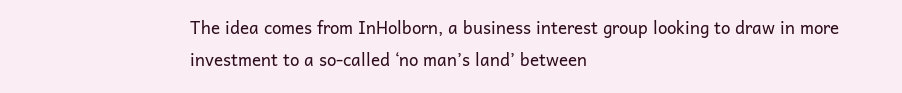The idea comes from InHolborn, a business interest group looking to draw in more investment to a so-called ‘no man’s land’ between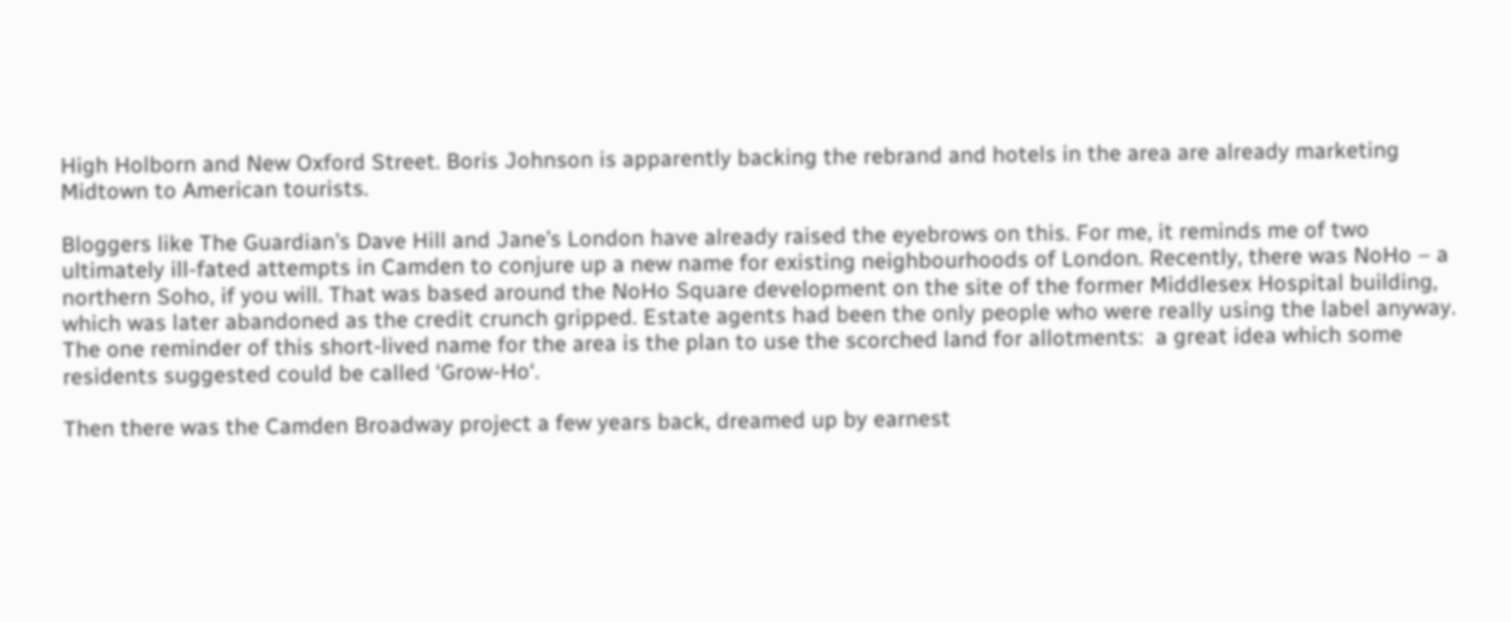High Holborn and New Oxford Street. Boris Johnson is apparently backing the rebrand and hotels in the area are already marketing Midtown to American tourists.

Bloggers like The Guardian’s Dave Hill and Jane’s London have already raised the eyebrows on this. For me, it reminds me of two ultimately ill-fated attempts in Camden to conjure up a new name for existing neighbourhoods of London. Recently, there was NoHo – a northern Soho, if you will. That was based around the NoHo Square development on the site of the former Middlesex Hospital building, which was later abandoned as the credit crunch gripped. Estate agents had been the only people who were really using the label anyway. The one reminder of this short-lived name for the area is the plan to use the scorched land for allotments:  a great idea which some residents suggested could be called ‘Grow-Ho‘.

Then there was the Camden Broadway project a few years back, dreamed up by earnest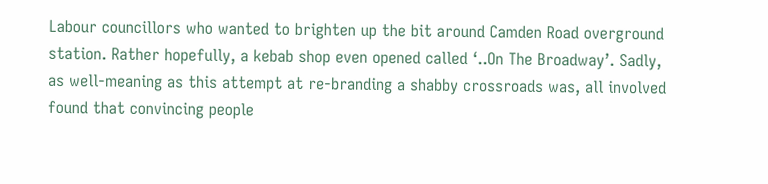Labour councillors who wanted to brighten up the bit around Camden Road overground station. Rather hopefully, a kebab shop even opened called ‘..On The Broadway’. Sadly, as well-meaning as this attempt at re-branding a shabby crossroads was, all involved found that convincing people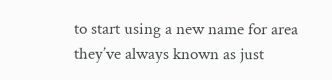to start using a new name for area they’ve always known as just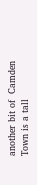another bit of  Camden Town is a tall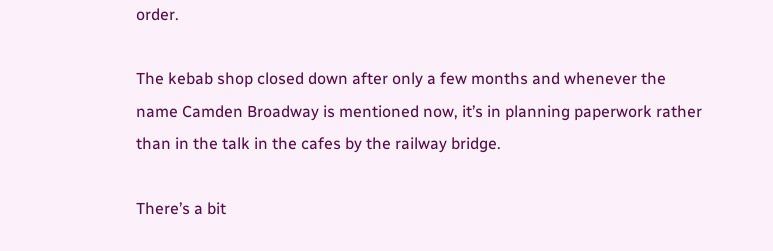order.

The kebab shop closed down after only a few months and whenever the name Camden Broadway is mentioned now, it’s in planning paperwork rather than in the talk in the cafes by the railway bridge.

There’s a bit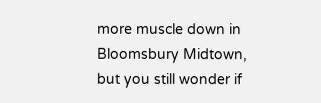more muscle down in Bloomsbury Midtown, but you still wonder if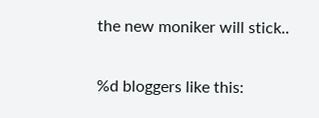the new moniker will stick..

%d bloggers like this: